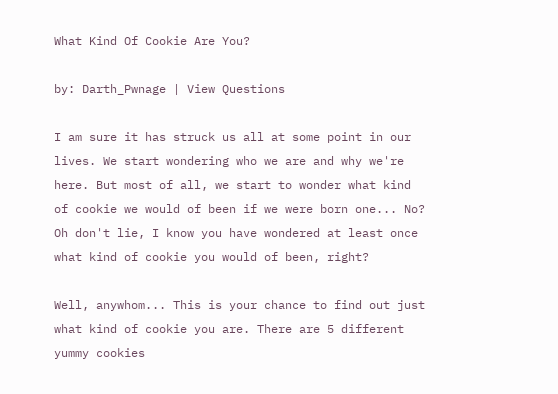What Kind Of Cookie Are You?

by: Darth_Pwnage | View Questions

I am sure it has struck us all at some point in our lives. We start wondering who we are and why we're here. But most of all, we start to wonder what kind of cookie we would of been if we were born one... No? Oh don't lie, I know you have wondered at least once what kind of cookie you would of been, right?

Well, anywhom... This is your chance to find out just what kind of cookie you are. There are 5 different yummy cookies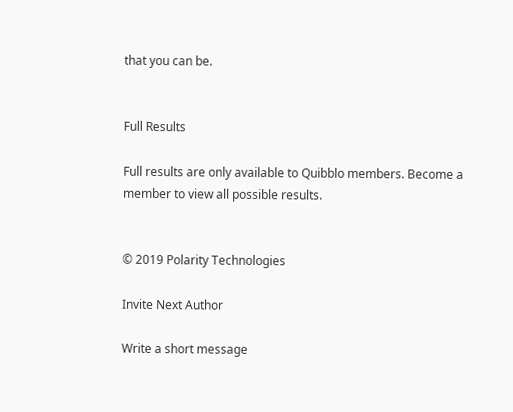that you can be.


Full Results

Full results are only available to Quibblo members. Become a member to view all possible results.


© 2019 Polarity Technologies

Invite Next Author

Write a short message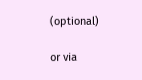(optional)

or via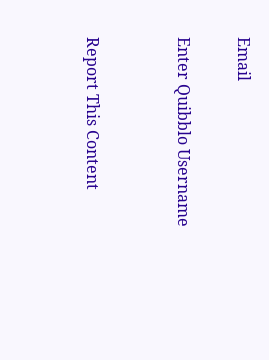Email

Enter Quibblo Username


Report This Content